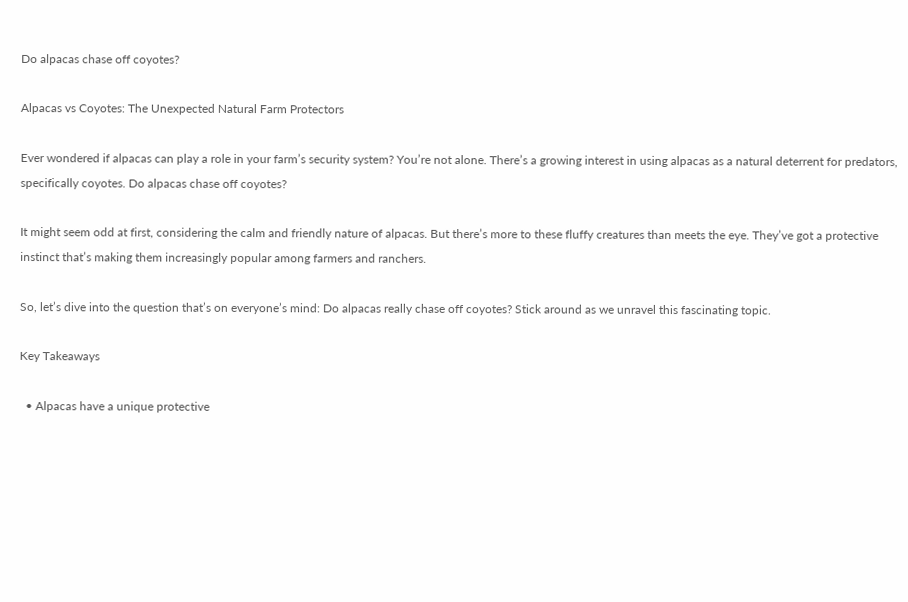Do alpacas chase off coyotes?

Alpacas vs Coyotes: The Unexpected Natural Farm Protectors

Ever wondered if alpacas can play a role in your farm’s security system? You’re not alone. There’s a growing interest in using alpacas as a natural deterrent for predators, specifically coyotes. Do alpacas chase off coyotes?

It might seem odd at first, considering the calm and friendly nature of alpacas. But there’s more to these fluffy creatures than meets the eye. They’ve got a protective instinct that’s making them increasingly popular among farmers and ranchers.

So, let’s dive into the question that’s on everyone’s mind: Do alpacas really chase off coyotes? Stick around as we unravel this fascinating topic.

Key Takeaways

  • Alpacas have a unique protective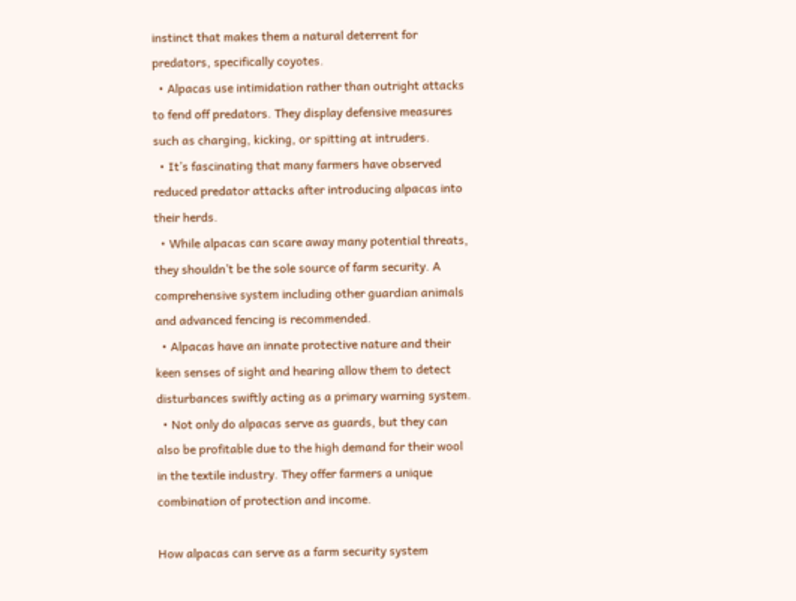instinct that makes them a natural deterrent for predators, specifically coyotes.
  • Alpacas use intimidation rather than outright attacks to fend off predators. They display defensive measures such as charging, kicking, or spitting at intruders.
  • It’s fascinating that many farmers have observed reduced predator attacks after introducing alpacas into their herds.
  • While alpacas can scare away many potential threats, they shouldn’t be the sole source of farm security. A comprehensive system including other guardian animals and advanced fencing is recommended.
  • Alpacas have an innate protective nature and their keen senses of sight and hearing allow them to detect disturbances swiftly acting as a primary warning system.
  • Not only do alpacas serve as guards, but they can also be profitable due to the high demand for their wool in the textile industry. They offer farmers a unique combination of protection and income.

How alpacas can serve as a farm security system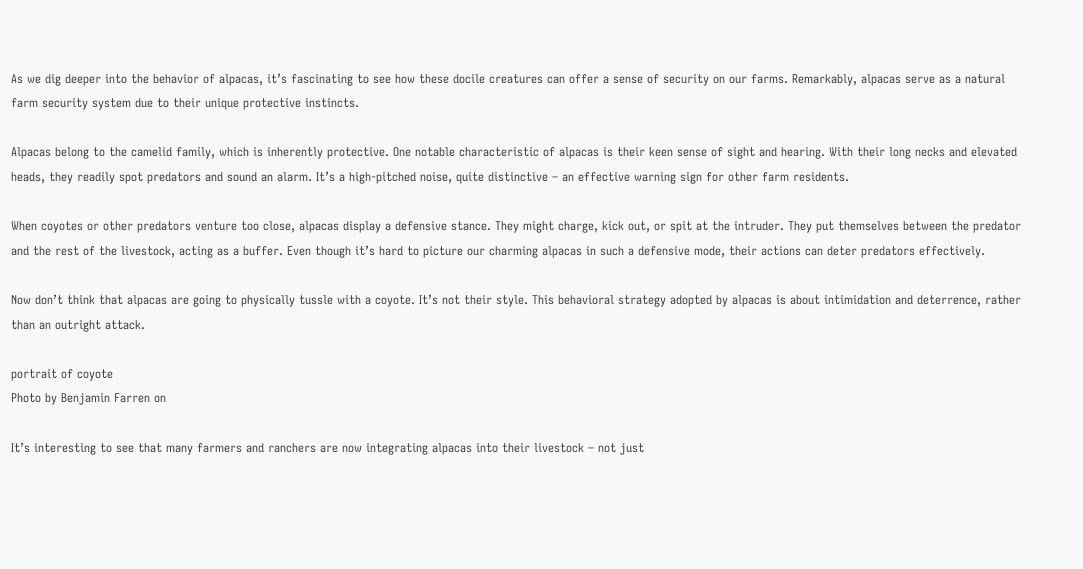As we dig deeper into the behavior of alpacas, it’s fascinating to see how these docile creatures can offer a sense of security on our farms. Remarkably, alpacas serve as a natural farm security system due to their unique protective instincts.

Alpacas belong to the camelid family, which is inherently protective. One notable characteristic of alpacas is their keen sense of sight and hearing. With their long necks and elevated heads, they readily spot predators and sound an alarm. It’s a high-pitched noise, quite distinctive – an effective warning sign for other farm residents.

When coyotes or other predators venture too close, alpacas display a defensive stance. They might charge, kick out, or spit at the intruder. They put themselves between the predator and the rest of the livestock, acting as a buffer. Even though it’s hard to picture our charming alpacas in such a defensive mode, their actions can deter predators effectively.

Now don’t think that alpacas are going to physically tussle with a coyote. It’s not their style. This behavioral strategy adopted by alpacas is about intimidation and deterrence, rather than an outright attack.

portrait of coyote
Photo by Benjamin Farren on

It’s interesting to see that many farmers and ranchers are now integrating alpacas into their livestock – not just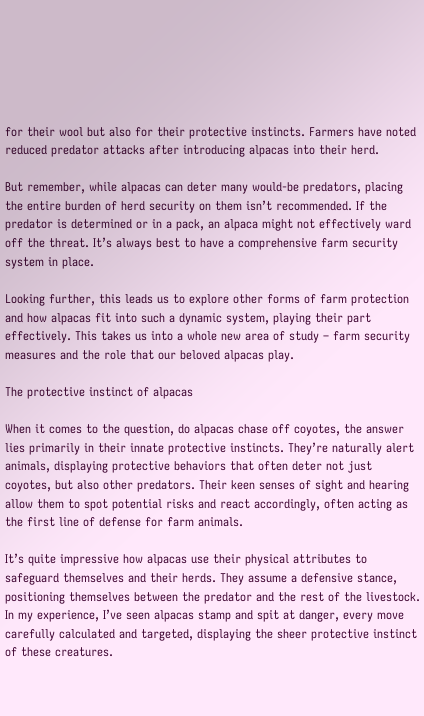for their wool but also for their protective instincts. Farmers have noted reduced predator attacks after introducing alpacas into their herd.

But remember, while alpacas can deter many would-be predators, placing the entire burden of herd security on them isn’t recommended. If the predator is determined or in a pack, an alpaca might not effectively ward off the threat. It’s always best to have a comprehensive farm security system in place.

Looking further, this leads us to explore other forms of farm protection and how alpacas fit into such a dynamic system, playing their part effectively. This takes us into a whole new area of study – farm security measures and the role that our beloved alpacas play.

The protective instinct of alpacas

When it comes to the question, do alpacas chase off coyotes, the answer lies primarily in their innate protective instincts. They’re naturally alert animals, displaying protective behaviors that often deter not just coyotes, but also other predators. Their keen senses of sight and hearing allow them to spot potential risks and react accordingly, often acting as the first line of defense for farm animals.

It’s quite impressive how alpacas use their physical attributes to safeguard themselves and their herds. They assume a defensive stance, positioning themselves between the predator and the rest of the livestock. In my experience, I’ve seen alpacas stamp and spit at danger, every move carefully calculated and targeted, displaying the sheer protective instinct of these creatures.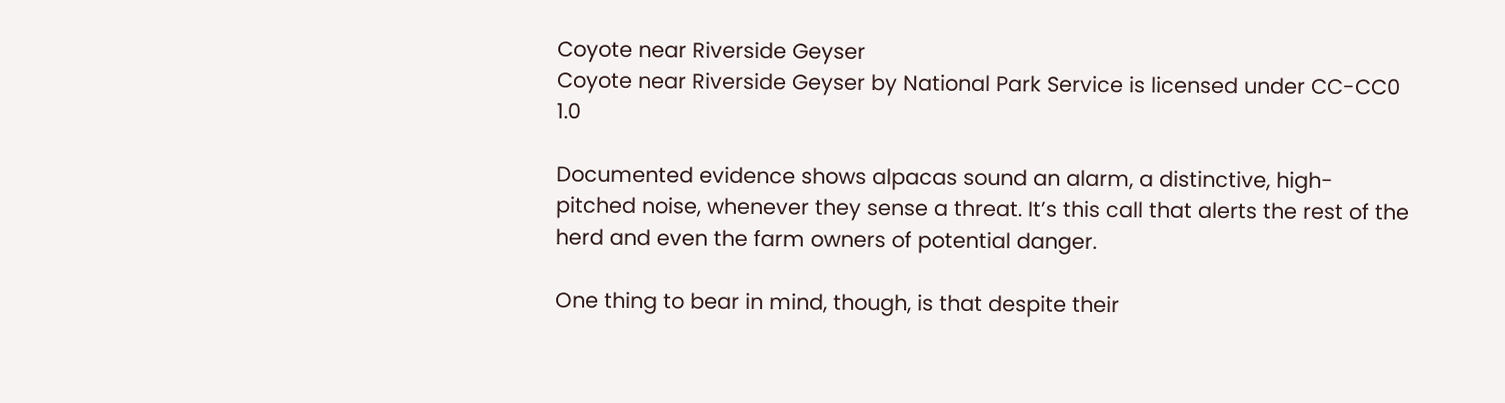Coyote near Riverside Geyser
Coyote near Riverside Geyser by National Park Service is licensed under CC-CC0 1.0

Documented evidence shows alpacas sound an alarm, a distinctive, high-pitched noise, whenever they sense a threat. It’s this call that alerts the rest of the herd and even the farm owners of potential danger.

One thing to bear in mind, though, is that despite their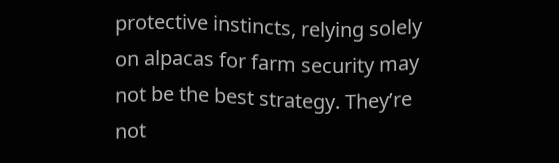protective instincts, relying solely on alpacas for farm security may not be the best strategy. They’re not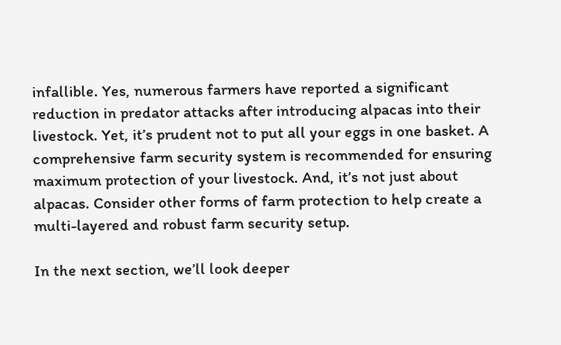infallible. Yes, numerous farmers have reported a significant reduction in predator attacks after introducing alpacas into their livestock. Yet, it’s prudent not to put all your eggs in one basket. A comprehensive farm security system is recommended for ensuring maximum protection of your livestock. And, it’s not just about alpacas. Consider other forms of farm protection to help create a multi-layered and robust farm security setup.

In the next section, we’ll look deeper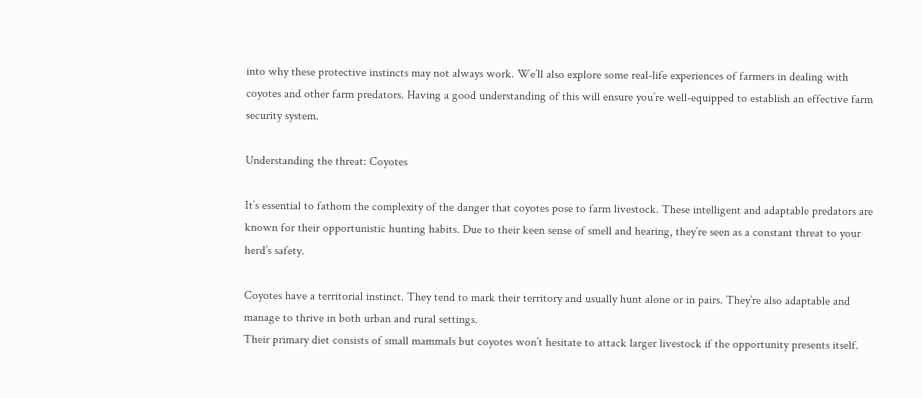into why these protective instincts may not always work. We’ll also explore some real-life experiences of farmers in dealing with coyotes and other farm predators. Having a good understanding of this will ensure you’re well-equipped to establish an effective farm security system.

Understanding the threat: Coyotes

It’s essential to fathom the complexity of the danger that coyotes pose to farm livestock. These intelligent and adaptable predators are known for their opportunistic hunting habits. Due to their keen sense of smell and hearing, they’re seen as a constant threat to your herd’s safety.

Coyotes have a territorial instinct. They tend to mark their territory and usually hunt alone or in pairs. They’re also adaptable and manage to thrive in both urban and rural settings.
Their primary diet consists of small mammals but coyotes won’t hesitate to attack larger livestock if the opportunity presents itself.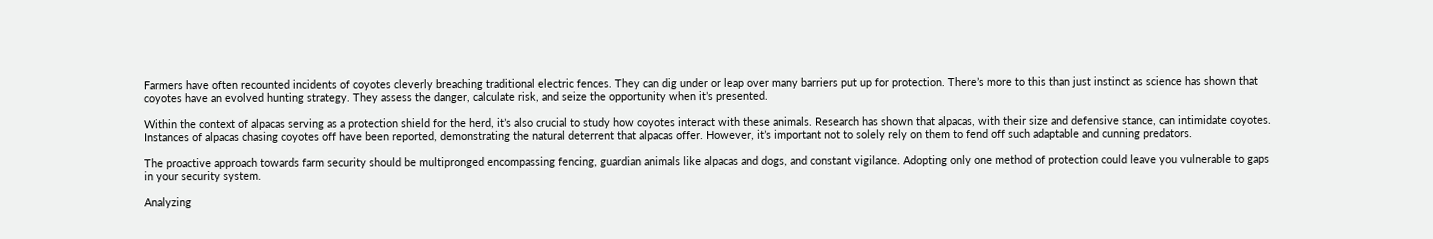Farmers have often recounted incidents of coyotes cleverly breaching traditional electric fences. They can dig under or leap over many barriers put up for protection. There’s more to this than just instinct as science has shown that coyotes have an evolved hunting strategy. They assess the danger, calculate risk, and seize the opportunity when it’s presented.

Within the context of alpacas serving as a protection shield for the herd, it’s also crucial to study how coyotes interact with these animals. Research has shown that alpacas, with their size and defensive stance, can intimidate coyotes. Instances of alpacas chasing coyotes off have been reported, demonstrating the natural deterrent that alpacas offer. However, it’s important not to solely rely on them to fend off such adaptable and cunning predators.

The proactive approach towards farm security should be multipronged encompassing fencing, guardian animals like alpacas and dogs, and constant vigilance. Adopting only one method of protection could leave you vulnerable to gaps in your security system.

Analyzing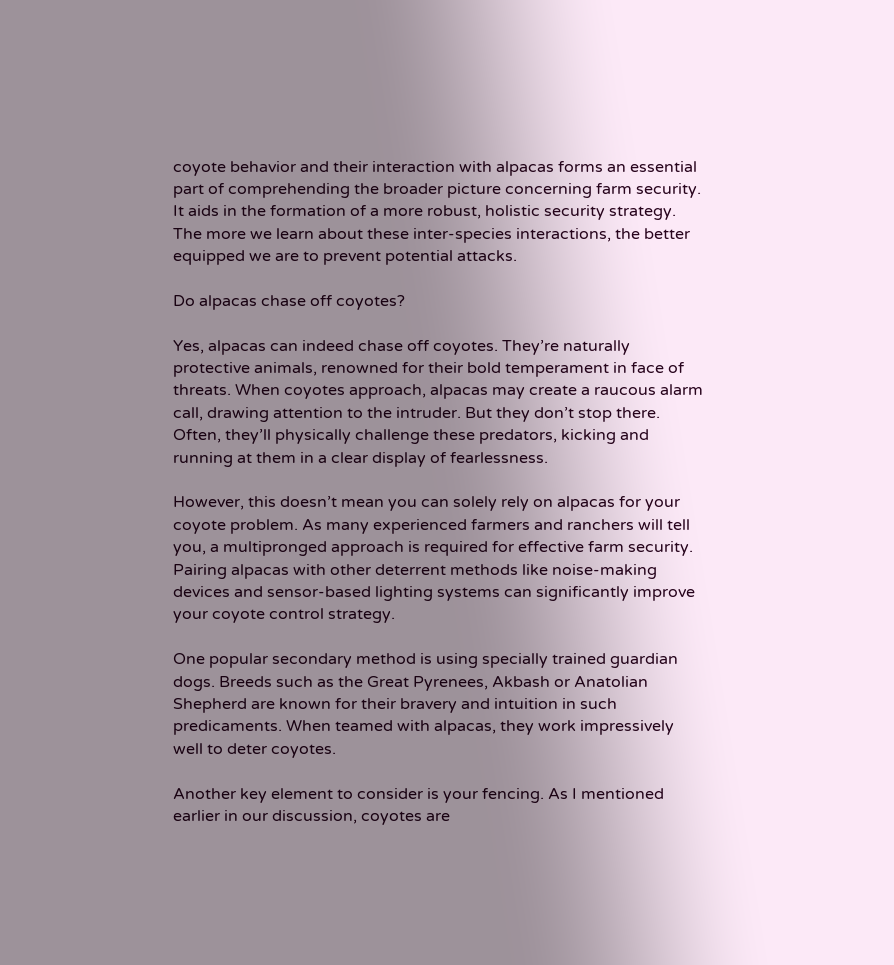coyote behavior and their interaction with alpacas forms an essential part of comprehending the broader picture concerning farm security. It aids in the formation of a more robust, holistic security strategy. The more we learn about these inter-species interactions, the better equipped we are to prevent potential attacks.

Do alpacas chase off coyotes?

Yes, alpacas can indeed chase off coyotes. They’re naturally protective animals, renowned for their bold temperament in face of threats. When coyotes approach, alpacas may create a raucous alarm call, drawing attention to the intruder. But they don’t stop there. Often, they’ll physically challenge these predators, kicking and running at them in a clear display of fearlessness.

However, this doesn’t mean you can solely rely on alpacas for your coyote problem. As many experienced farmers and ranchers will tell you, a multipronged approach is required for effective farm security. Pairing alpacas with other deterrent methods like noise-making devices and sensor-based lighting systems can significantly improve your coyote control strategy.

One popular secondary method is using specially trained guardian dogs. Breeds such as the Great Pyrenees, Akbash or Anatolian Shepherd are known for their bravery and intuition in such predicaments. When teamed with alpacas, they work impressively well to deter coyotes.

Another key element to consider is your fencing. As I mentioned earlier in our discussion, coyotes are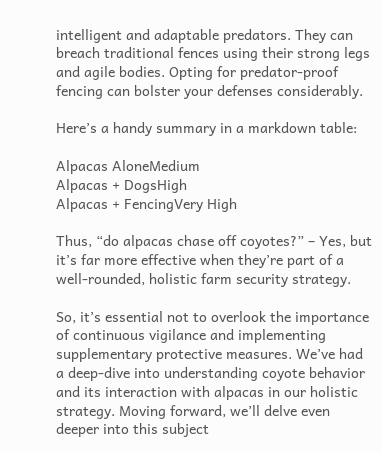intelligent and adaptable predators. They can breach traditional fences using their strong legs and agile bodies. Opting for predator-proof fencing can bolster your defenses considerably.

Here’s a handy summary in a markdown table:

Alpacas AloneMedium
Alpacas + DogsHigh
Alpacas + FencingVery High

Thus, “do alpacas chase off coyotes?” – Yes, but it’s far more effective when they’re part of a well-rounded, holistic farm security strategy.

So, it’s essential not to overlook the importance of continuous vigilance and implementing supplementary protective measures. We’ve had a deep-dive into understanding coyote behavior and its interaction with alpacas in our holistic strategy. Moving forward, we’ll delve even deeper into this subject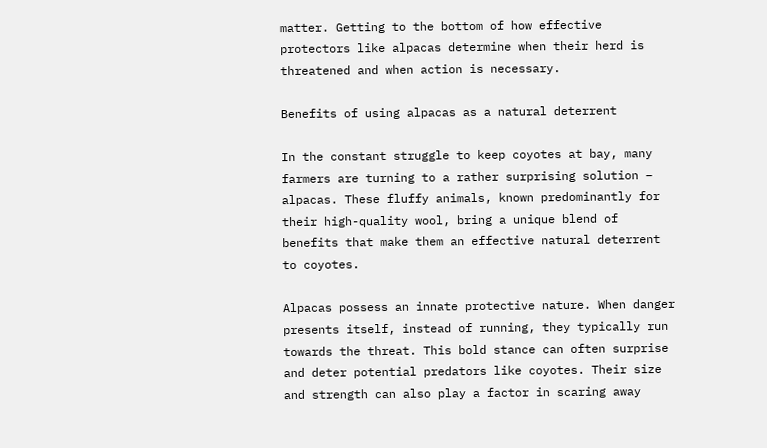matter. Getting to the bottom of how effective protectors like alpacas determine when their herd is threatened and when action is necessary.

Benefits of using alpacas as a natural deterrent

In the constant struggle to keep coyotes at bay, many farmers are turning to a rather surprising solution – alpacas. These fluffy animals, known predominantly for their high-quality wool, bring a unique blend of benefits that make them an effective natural deterrent to coyotes.

Alpacas possess an innate protective nature. When danger presents itself, instead of running, they typically run towards the threat. This bold stance can often surprise and deter potential predators like coyotes. Their size and strength can also play a factor in scaring away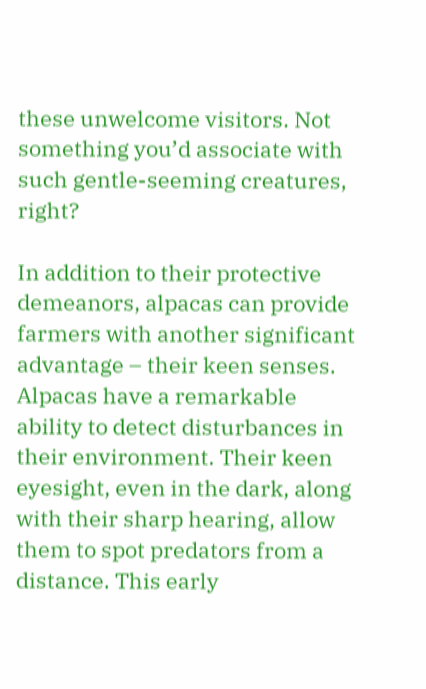these unwelcome visitors. Not something you’d associate with such gentle-seeming creatures, right?

In addition to their protective demeanors, alpacas can provide farmers with another significant advantage – their keen senses. Alpacas have a remarkable ability to detect disturbances in their environment. Their keen eyesight, even in the dark, along with their sharp hearing, allow them to spot predators from a distance. This early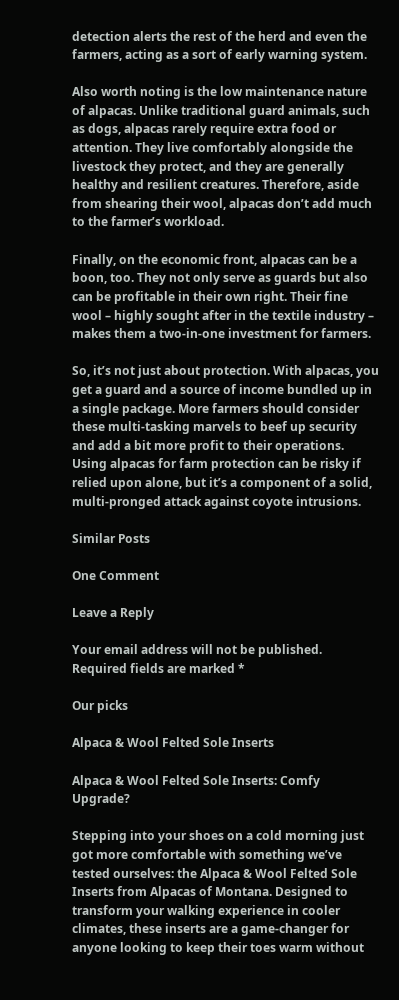detection alerts the rest of the herd and even the farmers, acting as a sort of early warning system.

Also worth noting is the low maintenance nature of alpacas. Unlike traditional guard animals, such as dogs, alpacas rarely require extra food or attention. They live comfortably alongside the livestock they protect, and they are generally healthy and resilient creatures. Therefore, aside from shearing their wool, alpacas don’t add much to the farmer’s workload.

Finally, on the economic front, alpacas can be a boon, too. They not only serve as guards but also can be profitable in their own right. Their fine wool – highly sought after in the textile industry – makes them a two-in-one investment for farmers.

So, it’s not just about protection. With alpacas, you get a guard and a source of income bundled up in a single package. More farmers should consider these multi-tasking marvels to beef up security and add a bit more profit to their operations. Using alpacas for farm protection can be risky if relied upon alone, but it’s a component of a solid, multi-pronged attack against coyote intrusions.

Similar Posts

One Comment

Leave a Reply

Your email address will not be published. Required fields are marked *

Our picks

Alpaca & Wool Felted Sole Inserts

Alpaca & Wool Felted Sole Inserts: Comfy Upgrade?

Stepping into your shoes on a cold morning just got more comfortable with something we’ve tested ourselves: the Alpaca & Wool Felted Sole Inserts from Alpacas of Montana. Designed to transform your walking experience in cooler climates, these inserts are a game-changer for anyone looking to keep their toes warm without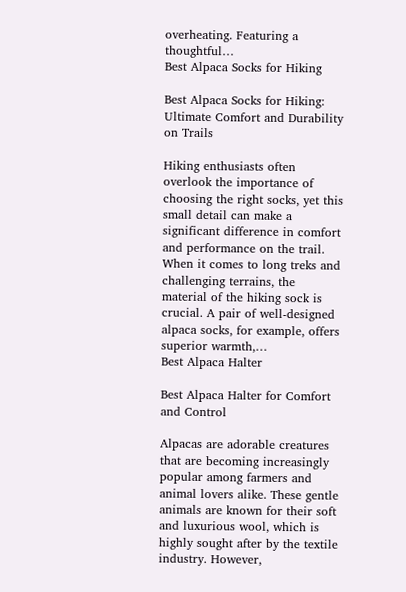overheating. Featuring a thoughtful…
Best Alpaca Socks for Hiking

Best Alpaca Socks for Hiking: Ultimate Comfort and Durability on Trails

Hiking enthusiasts often overlook the importance of choosing the right socks, yet this small detail can make a significant difference in comfort and performance on the trail. When it comes to long treks and challenging terrains, the material of the hiking sock is crucial. A pair of well-designed alpaca socks, for example, offers superior warmth,…
Best Alpaca Halter

Best Alpaca Halter for Comfort and Control

Alpacas are adorable creatures that are becoming increasingly popular among farmers and animal lovers alike. These gentle animals are known for their soft and luxurious wool, which is highly sought after by the textile industry. However,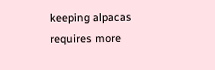keeping alpacas requires more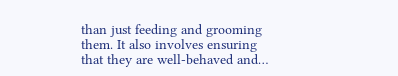than just feeding and grooming them. It also involves ensuring that they are well-behaved and…